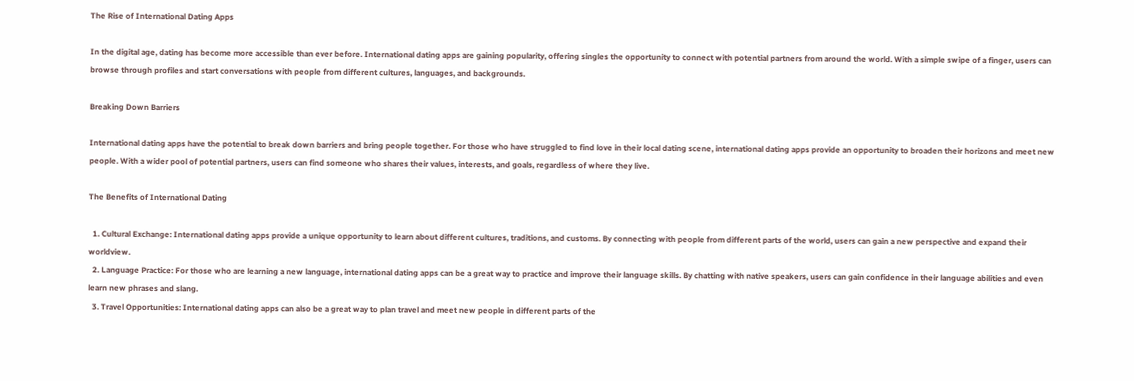The Rise of International Dating Apps

In the digital age, dating has become more accessible than ever before. International dating apps are gaining popularity, offering singles the opportunity to connect with potential partners from around the world. With a simple swipe of a finger, users can browse through profiles and start conversations with people from different cultures, languages, and backgrounds.

Breaking Down Barriers

International dating apps have the potential to break down barriers and bring people together. For those who have struggled to find love in their local dating scene, international dating apps provide an opportunity to broaden their horizons and meet new people. With a wider pool of potential partners, users can find someone who shares their values, interests, and goals, regardless of where they live.

The Benefits of International Dating

  1. Cultural Exchange: International dating apps provide a unique opportunity to learn about different cultures, traditions, and customs. By connecting with people from different parts of the world, users can gain a new perspective and expand their worldview.
  2. Language Practice: For those who are learning a new language, international dating apps can be a great way to practice and improve their language skills. By chatting with native speakers, users can gain confidence in their language abilities and even learn new phrases and slang.
  3. Travel Opportunities: International dating apps can also be a great way to plan travel and meet new people in different parts of the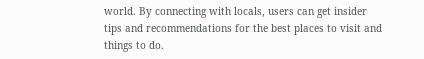world. By connecting with locals, users can get insider tips and recommendations for the best places to visit and things to do.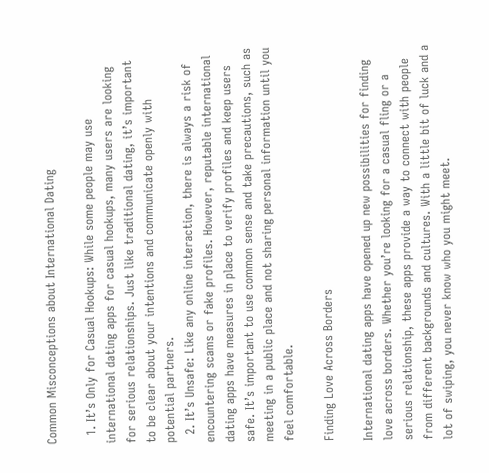Common Misconceptions about International Dating

  1. It’s Only for Casual Hookups: While some people may use international dating apps for casual hookups, many users are looking for serious relationships. Just like traditional dating, it’s important to be clear about your intentions and communicate openly with potential partners.
  2. It’s Unsafe: Like any online interaction, there is always a risk of encountering scams or fake profiles. However, reputable international dating apps have measures in place to verify profiles and keep users safe. It’s important to use common sense and take precautions, such as meeting in a public place and not sharing personal information until you feel comfortable.

Finding Love Across Borders

International dating apps have opened up new possibilities for finding love across borders. Whether you’re looking for a casual fling or a serious relationship, these apps provide a way to connect with people from different backgrounds and cultures. With a little bit of luck and a lot of swiping, you never know who you might meet.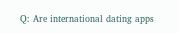Q: Are international dating apps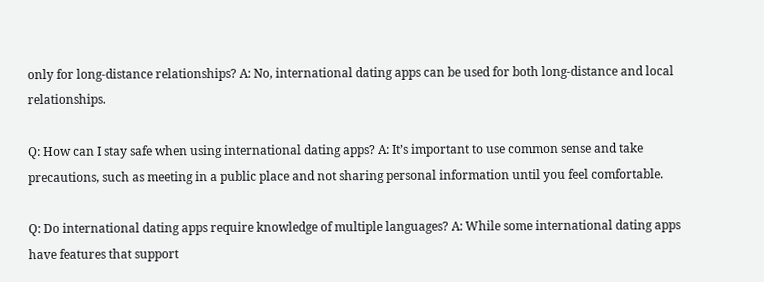only for long-distance relationships? A: No, international dating apps can be used for both long-distance and local relationships.

Q: How can I stay safe when using international dating apps? A: It’s important to use common sense and take precautions, such as meeting in a public place and not sharing personal information until you feel comfortable.

Q: Do international dating apps require knowledge of multiple languages? A: While some international dating apps have features that support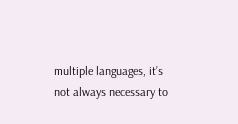multiple languages, it’s not always necessary to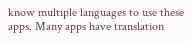know multiple languages to use these apps. Many apps have translation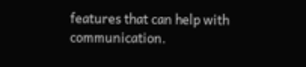features that can help with communication.